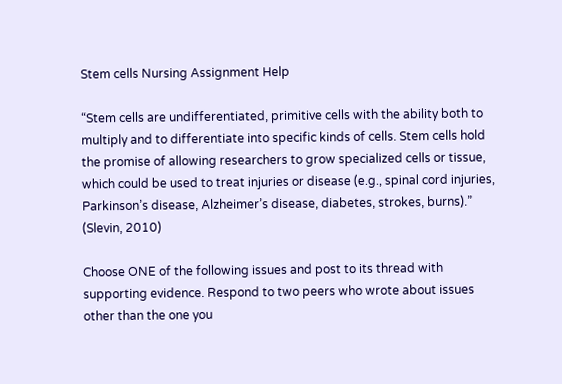Stem cells Nursing Assignment Help

“Stem cells are undifferentiated, primitive cells with the ability both to multiply and to differentiate into specific kinds of cells. Stem cells hold the promise of allowing researchers to grow specialized cells or tissue, which could be used to treat injuries or disease (e.g., spinal cord injuries, Parkinson’s disease, Alzheimer’s disease, diabetes, strokes, burns).” (Slevin, 2010)

Choose ONE of the following issues and post to its thread with supporting evidence. Respond to two peers who wrote about issues other than the one you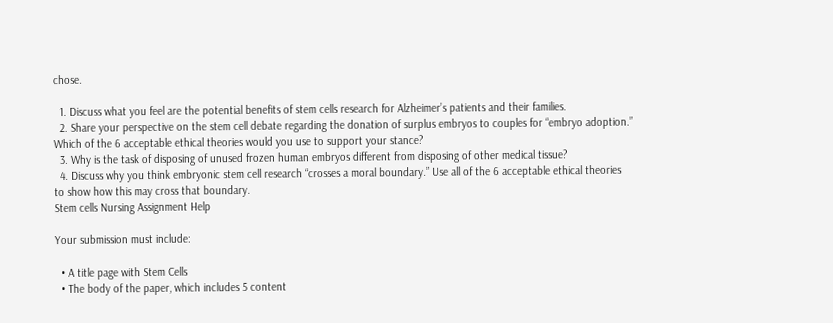chose.

  1. Discuss what you feel are the potential benefits of stem cells research for Alzheimer’s patients and their families.
  2. Share your perspective on the stem cell debate regarding the donation of surplus embryos to couples for “embryo adoption.” Which of the 6 acceptable ethical theories would you use to support your stance?
  3. Why is the task of disposing of unused frozen human embryos different from disposing of other medical tissue?
  4. Discuss why you think embryonic stem cell research “crosses a moral boundary.” Use all of the 6 acceptable ethical theories to show how this may cross that boundary.
Stem cells Nursing Assignment Help

Your submission must include:

  • A title page with Stem Cells
  • The body of the paper, which includes 5 content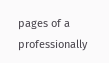pages of a professionally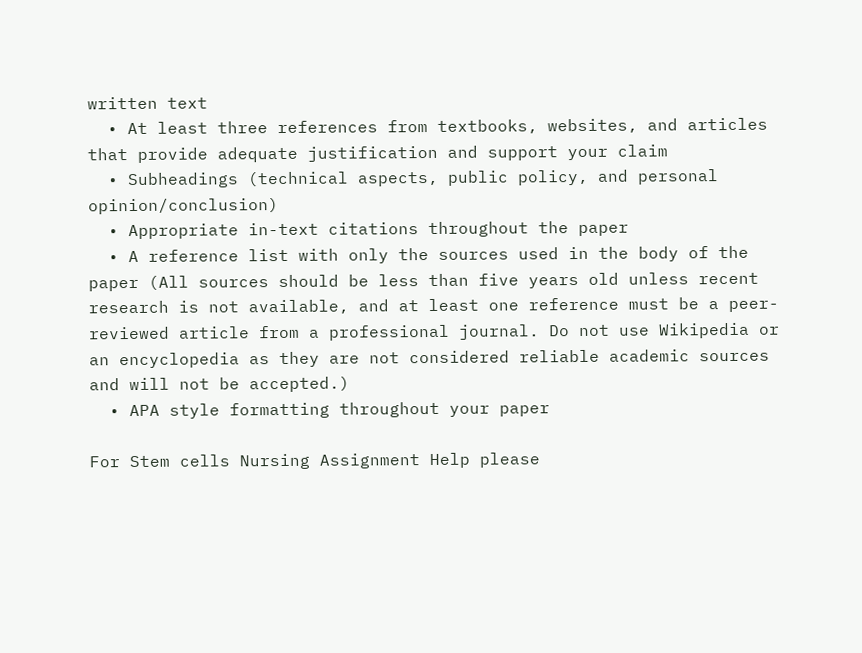written text
  • At least three references from textbooks, websites, and articles that provide adequate justification and support your claim
  • Subheadings (technical aspects, public policy, and personal opinion/conclusion)
  • Appropriate in-text citations throughout the paper
  • A reference list with only the sources used in the body of the paper (All sources should be less than five years old unless recent research is not available, and at least one reference must be a peer-reviewed article from a professional journal. Do not use Wikipedia or an encyclopedia as they are not considered reliable academic sources and will not be accepted.)
  • APA style formatting throughout your paper

For Stem cells Nursing Assignment Help please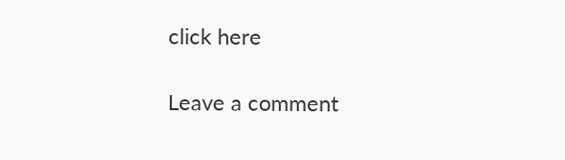click here

Leave a comment